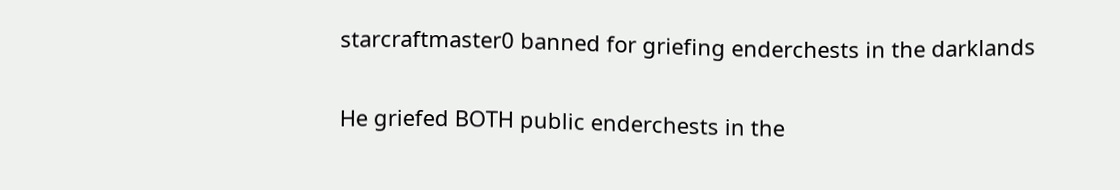starcraftmaster0 banned for griefing enderchests in the darklands

He griefed BOTH public enderchests in the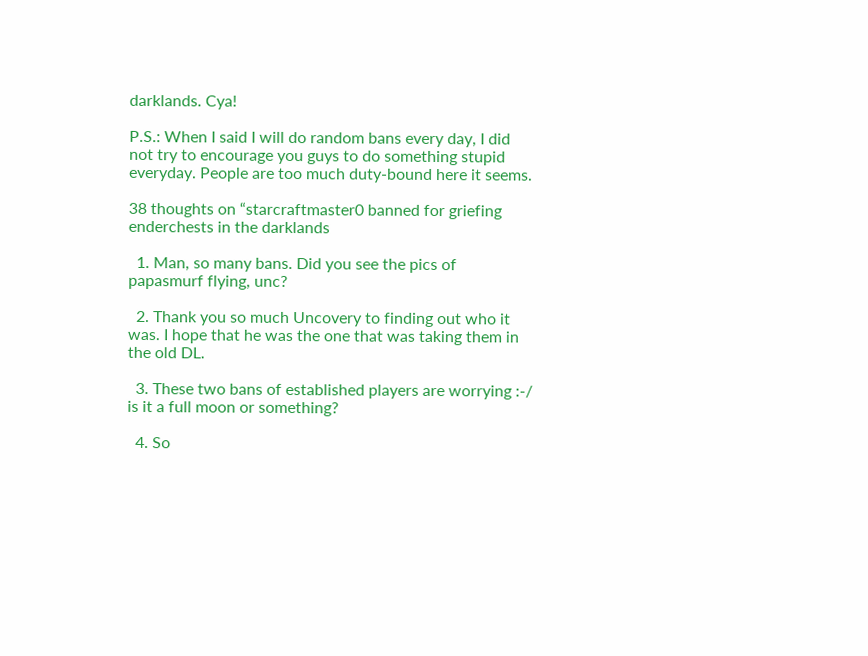darklands. Cya!

P.S.: When I said I will do random bans every day, I did not try to encourage you guys to do something stupid everyday. People are too much duty-bound here it seems.

38 thoughts on “starcraftmaster0 banned for griefing enderchests in the darklands

  1. Man, so many bans. Did you see the pics of papasmurf flying, unc?

  2. Thank you so much Uncovery to finding out who it was. I hope that he was the one that was taking them in the old DL.

  3. These two bans of established players are worrying :-/ is it a full moon or something?

  4. So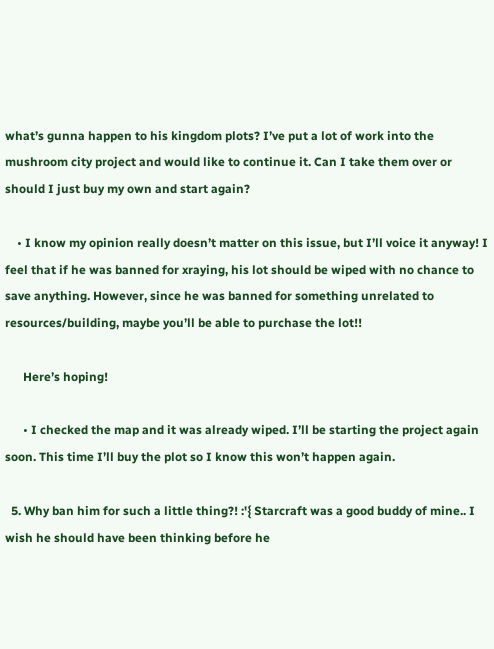what’s gunna happen to his kingdom plots? I’ve put a lot of work into the mushroom city project and would like to continue it. Can I take them over or should I just buy my own and start again?

    • I know my opinion really doesn’t matter on this issue, but I’ll voice it anyway! I feel that if he was banned for xraying, his lot should be wiped with no chance to save anything. However, since he was banned for something unrelated to resources/building, maybe you’ll be able to purchase the lot!!

      Here’s hoping!

      • I checked the map and it was already wiped. I’ll be starting the project again soon. This time I’ll buy the plot so I know this won’t happen again.

  5. Why ban him for such a little thing?! :'{ Starcraft was a good buddy of mine.. I wish he should have been thinking before he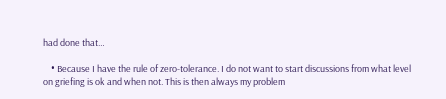had done that…

    • Because I have the rule of zero-tolerance. I do not want to start discussions from what level on griefing is ok and when not. This is then always my problem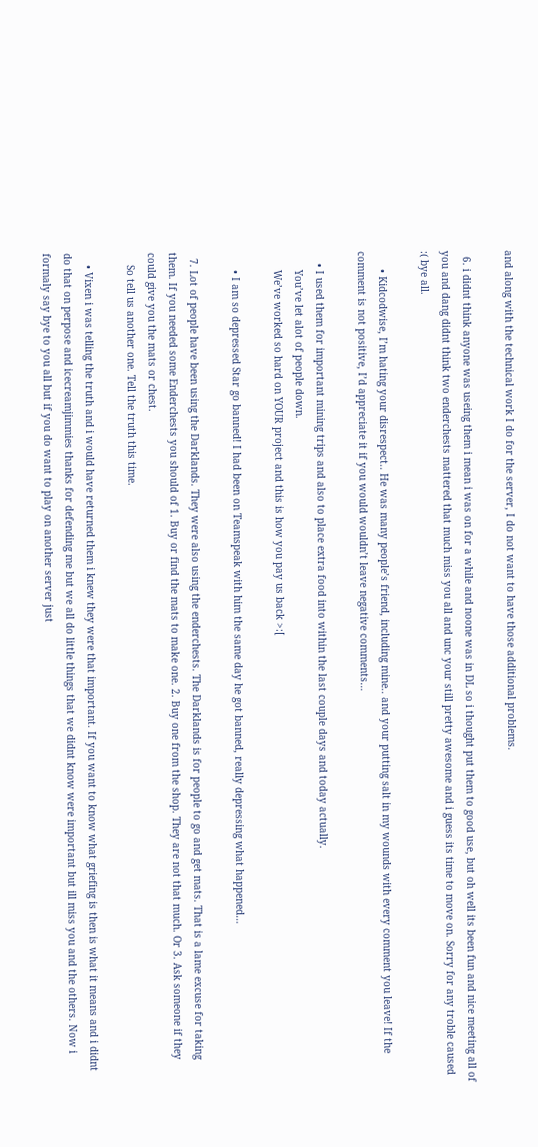and along with the technical work I do for the server, I do not want to have those additional problems.

  6. i didnt think anyone was useing them i mean i was on for a while and noone was in DL so i thought put them to good use, but oh well its been fun and nice meeting all of you and dang didnt think two enderchests mattered that much miss you all and unc your still pretty awesome and i guess its time to move on. Sorry for any troble caused :( bye all.

      • Kidcodwise, I’m hating your disrespect.. He was many people’s friend, including mine.. and your putting salt in my wounds with every comment you leave! If the comment is not positive, I’d appreciate it if you would wouldn’t leave negative comments…

    • I used them for important mining trips and also to place extra food into within the last couple days and today actually.
      You’ve let alot of people down.
      We’ve worked so hard on YOUR project and this is how you pay us back >:[

      • I am so depressed Star go banned! I had been on Teamspeak with him the same day he got banned, really depressing what happened…

  7. Lot of people have been using the Darklands. They were also using the enderchests. The Darklands is for people to go and get mats. That is a lame excuse for taking them. If you needed some Enderchests you should of 1. Buy or find the mats to make one. 2. Buy one from the shop. They are not that much. Or 3. Ask someone if they could give you the mats or chest.
    So tell us another one. Tell the truth this time.

    • Vixen i was telling the truth and i would have returned them i knew they were that important. If you want to know what griefing is then is what it means and i didnt do that on perpose and icecreamjimmies thanks for defending me but we all do little things that we didnt know were important but ill miss you and the others. Now i formaly say bye to you all but if you do want to play on another server just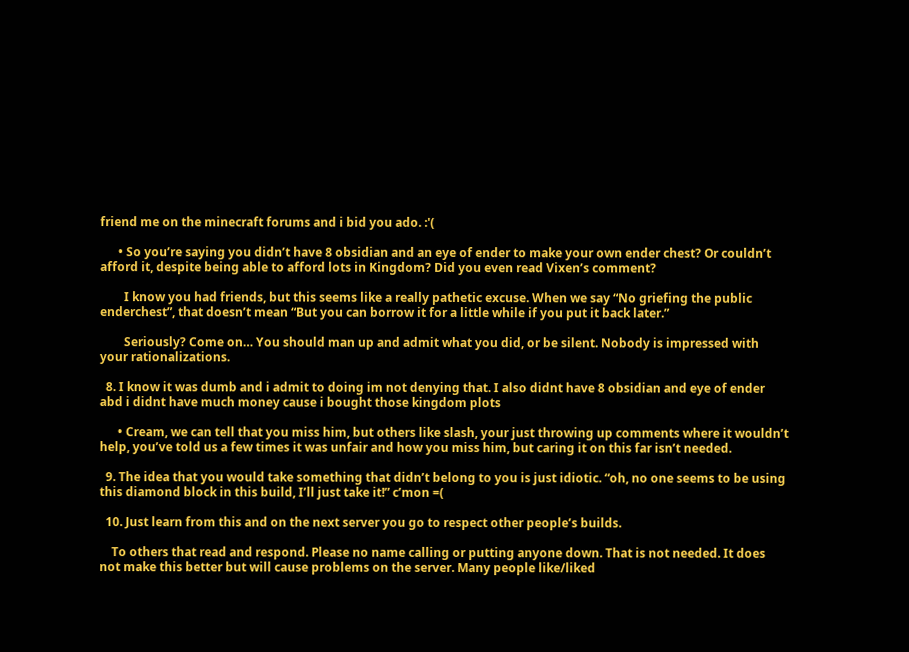friend me on the minecraft forums and i bid you ado. :'(

      • So you’re saying you didn’t have 8 obsidian and an eye of ender to make your own ender chest? Or couldn’t afford it, despite being able to afford lots in Kingdom? Did you even read Vixen’s comment?

        I know you had friends, but this seems like a really pathetic excuse. When we say “No griefing the public enderchest”, that doesn’t mean “But you can borrow it for a little while if you put it back later.”

        Seriously? Come on… You should man up and admit what you did, or be silent. Nobody is impressed with your rationalizations.

  8. I know it was dumb and i admit to doing im not denying that. I also didnt have 8 obsidian and eye of ender abd i didnt have much money cause i bought those kingdom plots

      • Cream, we can tell that you miss him, but others like slash, your just throwing up comments where it wouldn’t help, you’ve told us a few times it was unfair and how you miss him, but caring it on this far isn’t needed.

  9. The idea that you would take something that didn’t belong to you is just idiotic. “oh, no one seems to be using this diamond block in this build, I’ll just take it!” c’mon =(

  10. Just learn from this and on the next server you go to respect other people’s builds.

    To others that read and respond. Please no name calling or putting anyone down. That is not needed. It does not make this better but will cause problems on the server. Many people like/liked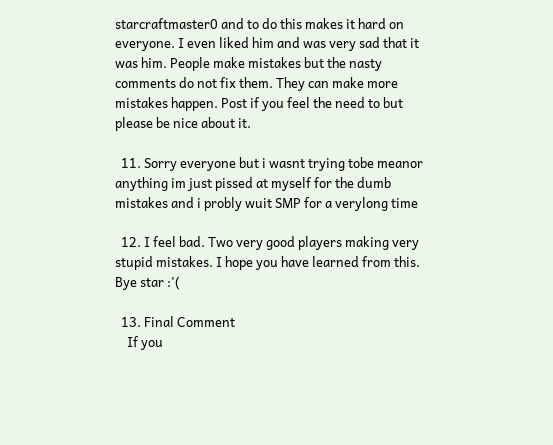starcraftmaster0 and to do this makes it hard on everyone. I even liked him and was very sad that it was him. People make mistakes but the nasty comments do not fix them. They can make more mistakes happen. Post if you feel the need to but please be nice about it.

  11. Sorry everyone but i wasnt trying tobe meanor anything im just pissed at myself for the dumb mistakes and i probly wuit SMP for a verylong time

  12. I feel bad. Two very good players making very stupid mistakes. I hope you have learned from this. Bye star :'(

  13. Final Comment
    If you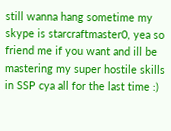still wanna hang sometime my skype is starcraftmaster0, yea so friend me if you want and ill be mastering my super hostile skills in SSP cya all for the last time :)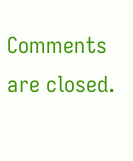Comments are closed.